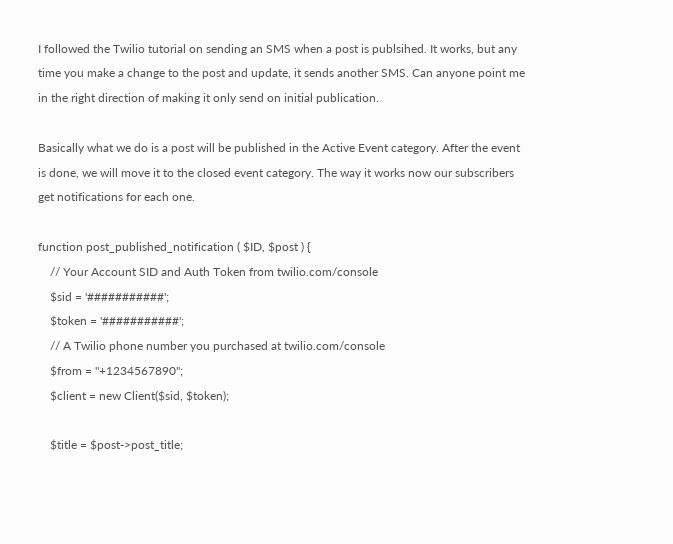I followed the Twilio tutorial on sending an SMS when a post is publsihed. It works, but any time you make a change to the post and update, it sends another SMS. Can anyone point me in the right direction of making it only send on initial publication.

Basically what we do is a post will be published in the Active Event category. After the event is done, we will move it to the closed event category. The way it works now our subscribers get notifications for each one.

function post_published_notification ( $ID, $post ) {
    // Your Account SID and Auth Token from twilio.com/console
    $sid = '###########';
    $token = '###########';
    // A Twilio phone number you purchased at twilio.com/console
    $from = "+1234567890";
    $client = new Client($sid, $token);

    $title = $post->post_title;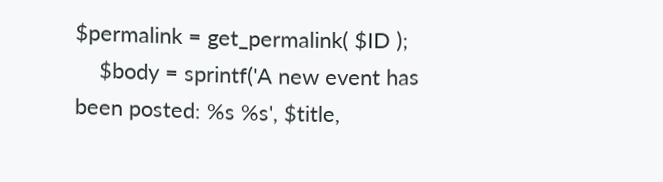$permalink = get_permalink( $ID );
    $body = sprintf('A new event has been posted: %s %s', $title,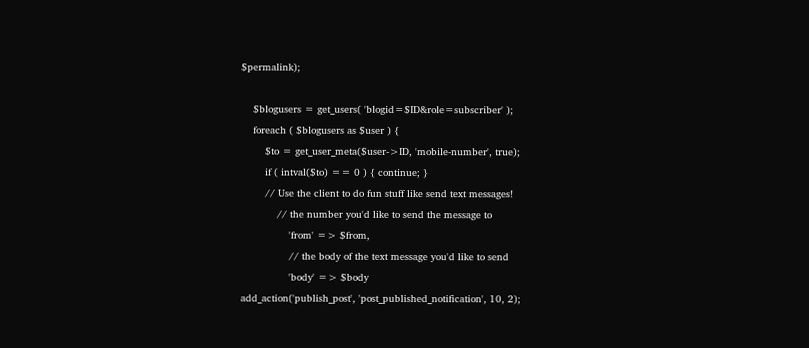$permalink);

    $blogusers = get_users( 'blogid=$ID&role=subscriber' );
    foreach ( $blogusers as $user ) {
        $to = get_user_meta($user->ID, 'mobile-number', true);
        if ( intval($to) == 0 ) { continue; }
        // Use the client to do fun stuff like send text messages!
            // the number you'd like to send the message to
                'from' => $from,
                // the body of the text message you'd like to send
                'body' => $body
add_action('publish_post', 'post_published_notification', 10, 2);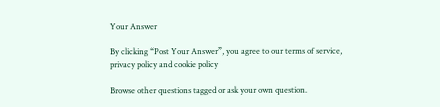Your Answer

By clicking “Post Your Answer”, you agree to our terms of service, privacy policy and cookie policy

Browse other questions tagged or ask your own question.